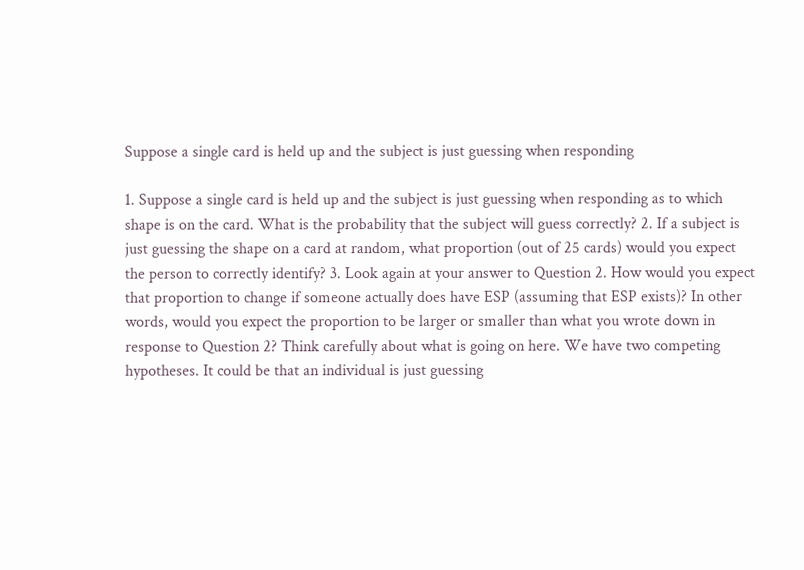Suppose a single card is held up and the subject is just guessing when responding

1. Suppose a single card is held up and the subject is just guessing when responding as to which shape is on the card. What is the probability that the subject will guess correctly? 2. If a subject is just guessing the shape on a card at random, what proportion (out of 25 cards) would you expect the person to correctly identify? 3. Look again at your answer to Question 2. How would you expect that proportion to change if someone actually does have ESP (assuming that ESP exists)? In other words, would you expect the proportion to be larger or smaller than what you wrote down in response to Question 2? Think carefully about what is going on here. We have two competing hypotheses. It could be that an individual is just guessing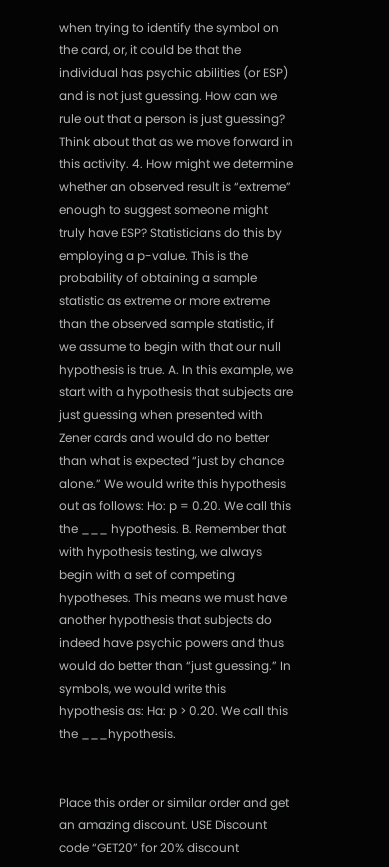when trying to identify the symbol on the card, or, it could be that the individual has psychic abilities (or ESP) and is not just guessing. How can we rule out that a person is just guessing? Think about that as we move forward in this activity. 4. How might we determine whether an observed result is “extreme” enough to suggest someone might truly have ESP? Statisticians do this by employing a p-value. This is the probability of obtaining a sample statistic as extreme or more extreme than the observed sample statistic, if we assume to begin with that our null hypothesis is true. A. In this example, we start with a hypothesis that subjects are just guessing when presented with Zener cards and would do no better than what is expected “just by chance alone.” We would write this hypothesis out as follows: Ho: p = 0.20. We call this the ___ hypothesis. B. Remember that with hypothesis testing, we always begin with a set of competing hypotheses. This means we must have another hypothesis that subjects do indeed have psychic powers and thus would do better than “just guessing.” In symbols, we would write this hypothesis as: Ha: p > 0.20. We call this the ___hypothesis.


Place this order or similar order and get an amazing discount. USE Discount code “GET20” for 20% discount